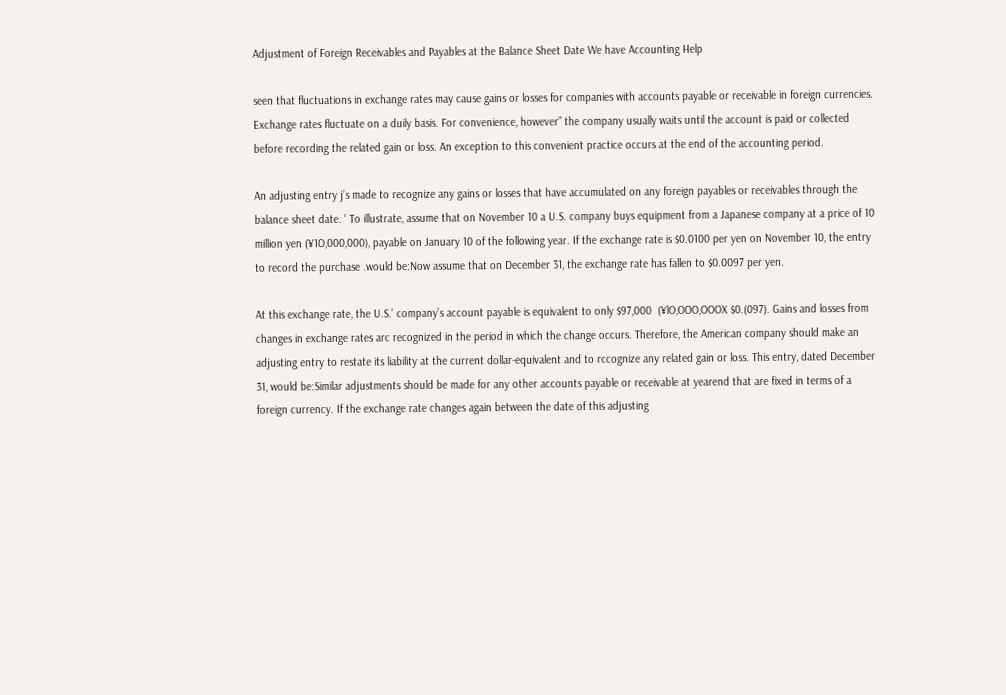Adjustment of Foreign Receivables and Payables at the Balance Sheet Date We have Accounting Help

seen that fluctuations in exchange rates may cause gains or losses for companies with accounts payable or receivable in foreign currencies. Exchange rates fluctuate on a duily basis. For convenience, however” the company usually waits until the account is paid or collected before recording the related gain or loss. An exception to this convenient practice occurs at the end of the accounting period.

An adjusting entry j’s made to recognize any gains or losses that have accumulated on any foreign payables or receivables through the balance sheet date. ‘ To illustrate, assume that on November 10 a U.S. company buys equipment from a Japanese company at a price of 10 million yen (¥1O,000,000), payable on January 10 of the following year. If the exchange rate is $0.0100 per yen on November 10, the entry to record the purchase .would be:Now assume that on December 31, the exchange rate has fallen to $0.0097 per yen.

At this exchange rate, the U.S.’ company’s account payable is equivalent to only $97,000  (¥lO,OOO,OOOX $0.(097). Gains and losses from changes in exchange rates arc recognized in the period in which the change occurs. Therefore, the American company should make an adjusting entry to restate its liability at the current dollar-equivalent and to rccognize any related gain or loss. This entry, dated December 31, would be:Similar adjustments should be made for any other accounts payable or receivable at yearend that are fixed in terms of a foreign currency. If the exchange rate changes again between the date of this adjusting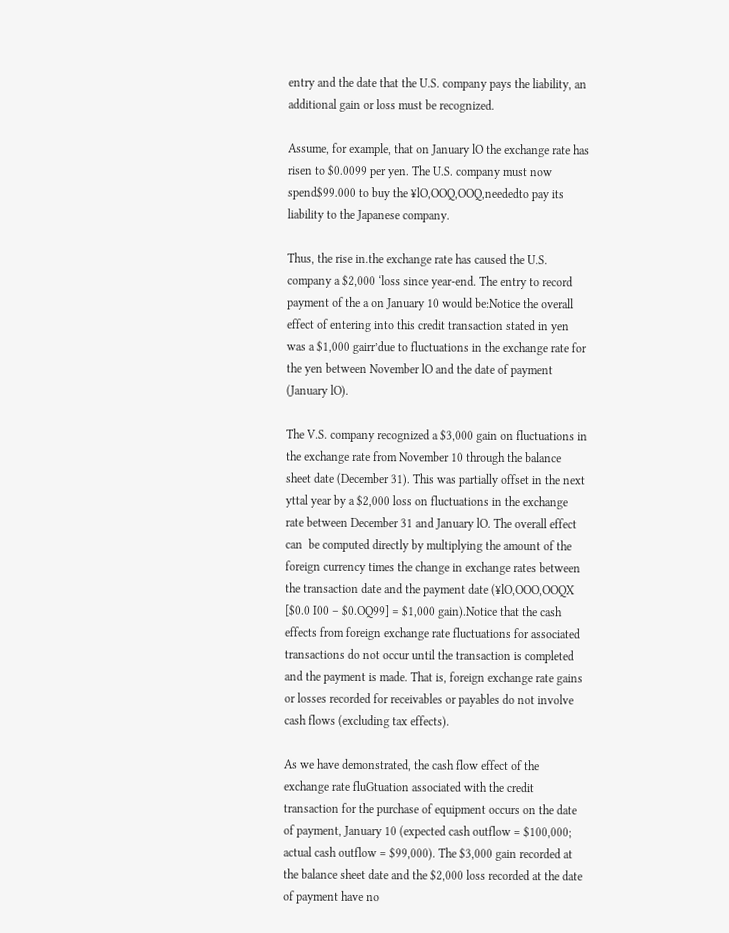entry and the date that the U.S. company pays the liability, an additional gain or loss must be recognized.

Assume, for example, that on January lO the exchange rate has risen to $0.0099 per yen. The U.S. company must now spend$99.000 to buy the ¥lO,OOQ,OOQ,neededto pay its liability to the Japanese company.

Thus, the rise in.the exchange rate has caused the U.S. company a $2,000 ‘loss since year-end. The entry to record payment of the a on January 10 would be:Notice the overall effect of entering into this credit transaction stated in yen was a $1,000 gairr’due to fluctuations in the exchange rate for the yen between November lO and the date of payment (January lO).

The V.S. company recognized a $3,000 gain on fluctuations in the exchange rate from November 10 through the balance sheet date (December 31). This was partially offset in the next yttal year by a $2,000 loss on fluctuations in the exchange rate between December 31 and January lO. The overall effect can  be computed directly by multiplying the amount of the foreign currency times the change in exchange rates between the transaction date and the payment date (¥lO,OOO,OOQX [$0.0 I00 – $0.OQ99] = $1,000 gain).Notice that the cash effects from foreign exchange rate fluctuations for associated transactions do not occur until the transaction is completed and the payment is made. That is, foreign exchange rate gains or losses recorded for receivables or payables do not involve cash flows (excluding tax effects).

As we have demonstrated, the cash flow effect of the exchange rate fluGtuation associated with the credit transaction for the purchase of equipment occurs on the date of payment, January 10 (expected cash outflow = $100,000; actual cash outflow = $99,000). The $3,000 gain recorded at the balance sheet date and the $2,000 loss recorded at the date of payment have no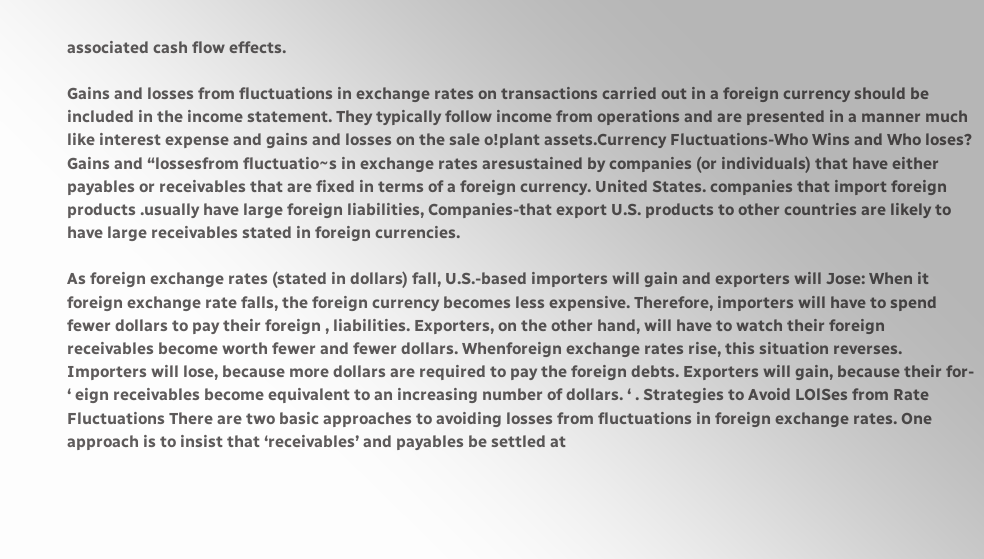associated cash flow effects.

Gains and losses from fluctuations in exchange rates on transactions carried out in a foreign currency should be included in the income statement. They typically follow income from operations and are presented in a manner much like interest expense and gains and losses on the sale o!plant assets.Currency Fluctuations-Who Wins and Who loses? Gains and “lossesfrom fluctuatio~s in exchange rates aresustained by companies (or individuals) that have either payables or receivables that are fixed in terms of a foreign currency. United States. companies that import foreign products .usually have large foreign liabilities, Companies-that export U.S. products to other countries are likely to have large receivables stated in foreign currencies.

As foreign exchange rates (stated in dollars) fall, U.S.-based importers will gain and exporters will Jose: When it foreign exchange rate falls, the foreign currency becomes less expensive. Therefore, importers will have to spend fewer dollars to pay their foreign , liabilities. Exporters, on the other hand, will have to watch their foreign receivables become worth fewer and fewer dollars. Whenforeign exchange rates rise, this situation reverses. Importers will lose, because more dollars are required to pay the foreign debts. Exporters will gain, because their for- ‘ eign receivables become equivalent to an increasing number of dollars. ‘ . Strategies to Avoid LOlSes from Rate Fluctuations There are two basic approaches to avoiding losses from fluctuations in foreign exchange rates. One approach is to insist that ‘receivables’ and payables be settled at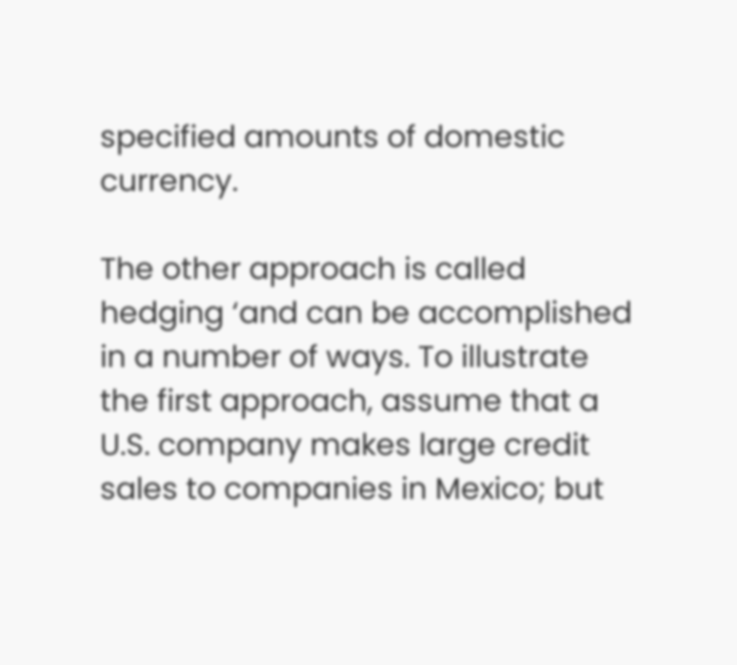specified amounts of domestic currency.

The other approach is called hedging ‘and can be accomplished in a number of ways. To illustrate the first approach, assume that a U.S. company makes large credit sales to companies in Mexico; but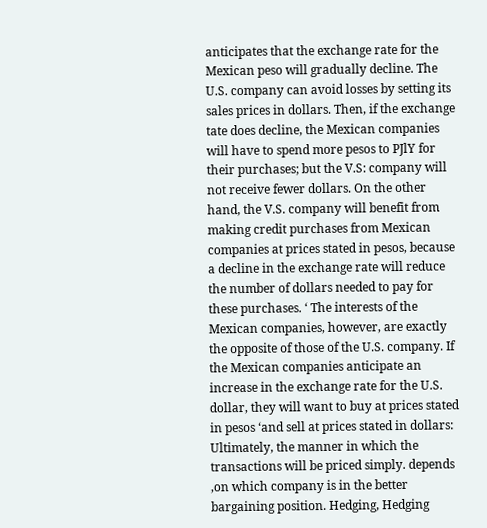anticipates that the exchange rate for the Mexican peso will gradually decline. The U.S. company can avoid losses by setting its sales prices in dollars. Then, if the exchange tate does decline, the Mexican companies will have to spend more pesos to PJlY for their purchases; but the V.S: company will not receive fewer dollars. On the other hand, the V.S. company will benefit from making credit purchases from Mexican companies at prices stated in pesos, because a decline in the exchange rate will reduce the number of dollars needed to pay for these purchases. ‘ The interests of the Mexican companies, however, are exactly the opposite of those of the U.S. company. If the Mexican companies anticipate an increase in the exchange rate for the U.S. dollar, they will want to buy at prices stated in pesos ‘and sell at prices stated in dollars: Ultimately, the manner in which the transactions will be priced simply. depends ,on which company is in the better bargaining position. Hedging, Hedging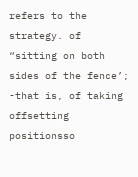refers to the strategy. of “sitting on both sides of the fence’; -that is, of taking offsetting positionsso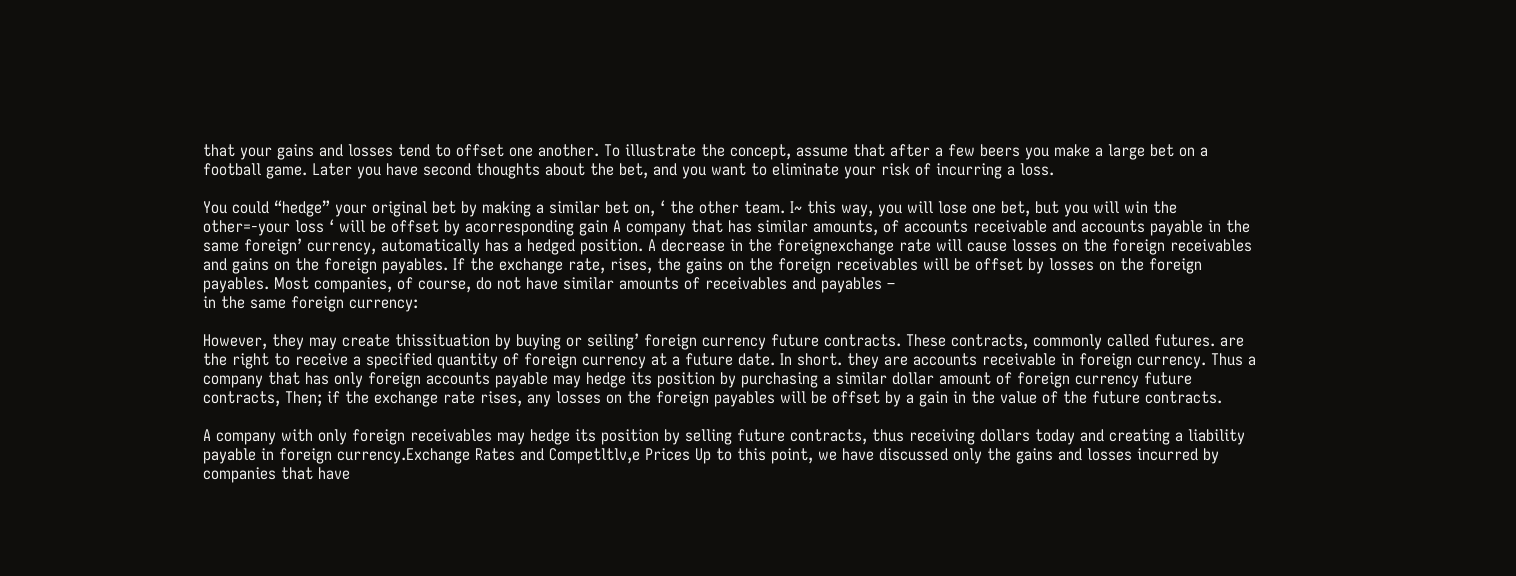that your gains and losses tend to offset one another. To illustrate the concept, assume that after a few beers you make a large bet on a football game. Later you have second thoughts about the bet, and you want to eliminate your risk of incurring a loss.

You could “hedge” your original bet by making a similar bet on, ‘ the other team. I~ this way, you will lose one bet, but you will win the other=-your loss ‘ will be offset by acorresponding gain A company that has similar amounts, of accounts receivable and accounts payable in the same foreign’ currency, automatically has a hedged position. A decrease in the foreignexchange rate will cause losses on the foreign receivables and gains on the foreign payables. If the exchange rate, rises, the gains on the foreign receivables will be offset by losses on the foreign payables. Most companies, of course, do not have similar amounts of receivables and payables –
in the same foreign currency:

However, they may create thissituation by buying or seiling’ foreign currency future contracts. These contracts, commonly called futures. are the right to receive a specified quantity of foreign currency at a future date. In short. they are accounts receivable in foreign currency. Thus a company that has only foreign accounts payable may hedge its position by purchasing a similar dollar amount of foreign currency future contracts, Then; if the exchange rate rises, any losses on the foreign payables will be offset by a gain in the value of the future contracts.

A company with only foreign receivables may hedge its position by selling future contracts, thus receiving dollars today and creating a liability payable in foreign currency.Exchange Rates and Competltlv,e Prices Up to this point, we have discussed only the gains and losses incurred by companies that have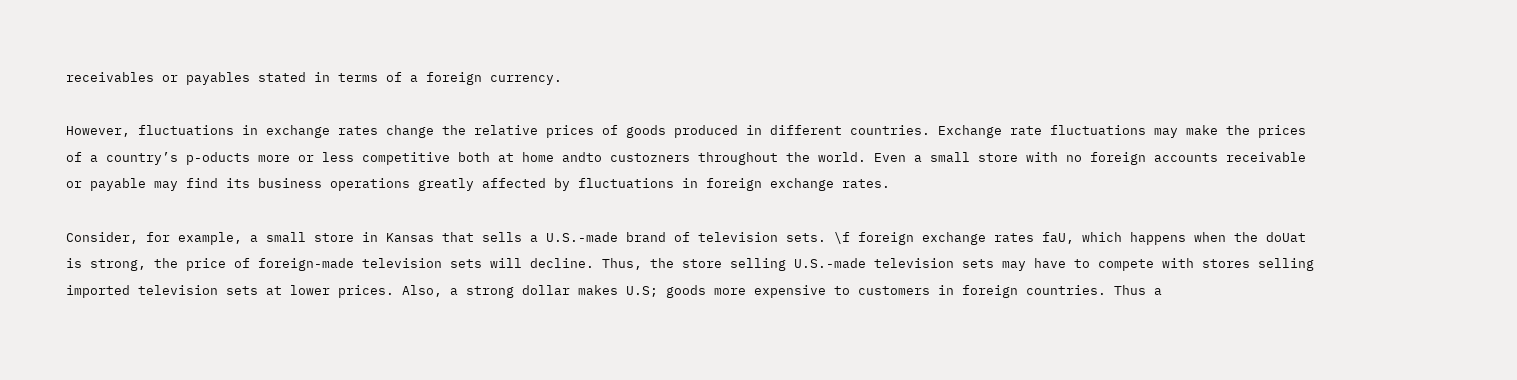receivables or payables stated in terms of a foreign currency.

However, fluctuations in exchange rates change the relative prices of goods produced in different countries. Exchange rate fluctuations may make the prices of a country’s p-oducts more or less competitive both at home andto custozners throughout the world. Even a small store with no foreign accounts receivable or payable may find its business operations greatly affected by fluctuations in foreign exchange rates.

Consider, for example, a small store in Kansas that sells a U.S.-made brand of television sets. \f foreign exchange rates faU, which happens when the doUat is strong, the price of foreign-made television sets will decline. Thus, the store selling U.S.-made television sets may have to compete with stores selling imported television sets at lower prices. Also, a strong dollar makes U.S; goods more expensive to customers in foreign countries. Thus a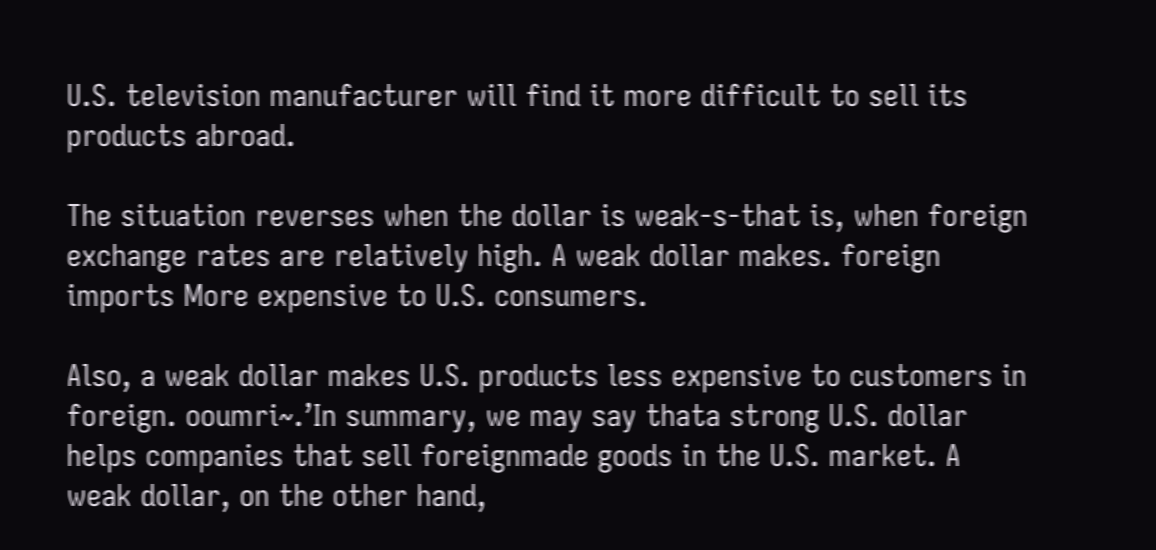U.S. television manufacturer will find it more difficult to sell its products abroad.

The situation reverses when the dollar is weak-s-that is, when foreign exchange rates are relatively high. A weak dollar makes. foreign imports More expensive to U.S. consumers.

Also, a weak dollar makes U.S. products less expensive to customers in foreign. ooumri~.’In summary, we may say thata strong U.S. dollar helps companies that sell foreignmade goods in the U.S. market. A weak dollar, on the other hand,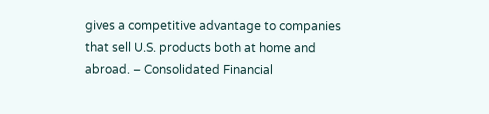gives a competitive advantage to companies that sell U.S. products both at home and abroad. – Consolidated Financial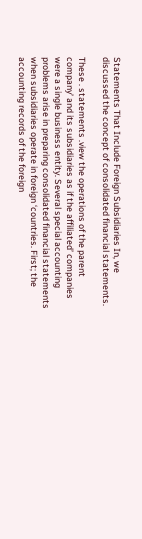Statements That Include Foreign Subsidiaries In, we discussed the concept of consolidated financial statements.

These . statements .view the operations of the parent company’ and its subsidiaries as if the affiliated’ companies were a single business entity. Several special accounting problems arise in preparing consolidated financial statements when subsidiaries operate in foreign ‘countries. First; the accounting records of the foreign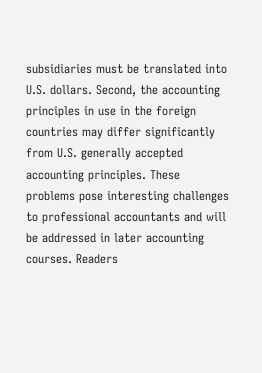subsidiaries must be translated into U.S. dollars. Second, the accounting principles in use in the foreign countries may differ significantly from U.S. generally accepted accounting principles. These problems pose interesting challenges to professional accountants and will be addressed in later accounting courses. Readers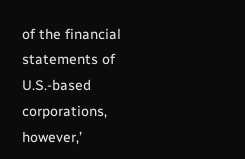of the financial statements of U.S.-based corporations, however,’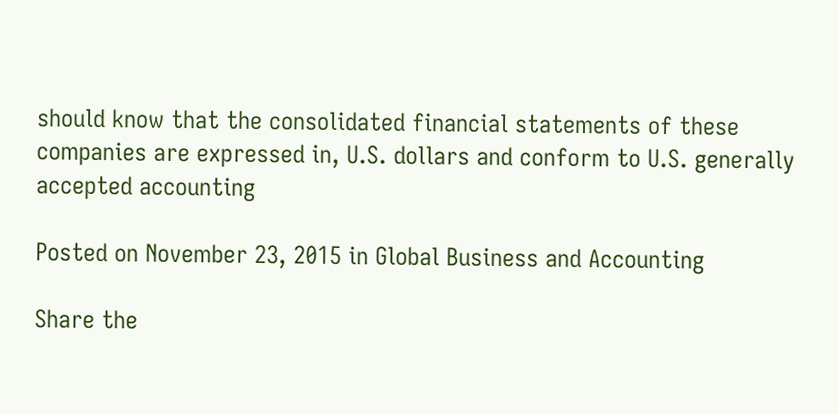should know that the consolidated financial statements of these companies are expressed in, U.S. dollars and conform to U.S. generally accepted accounting

Posted on November 23, 2015 in Global Business and Accounting

Share the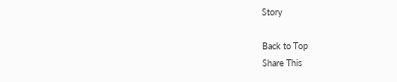Story

Back to Top
Share This